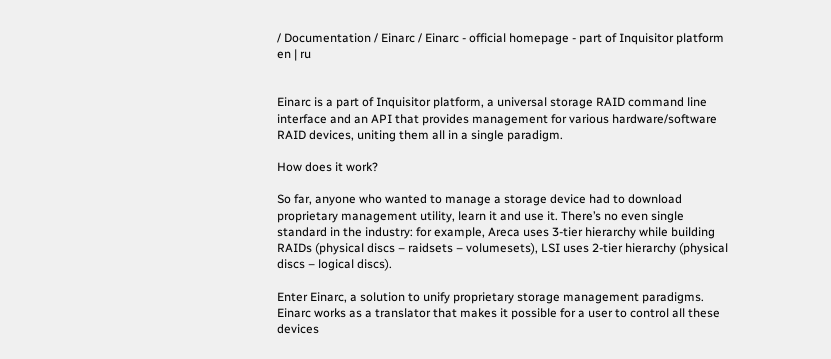/ Documentation / Einarc / Einarc - official homepage - part of Inquisitor platform
en | ru


Einarc is a part of Inquisitor platform, a universal storage RAID command line interface and an API that provides management for various hardware/software RAID devices, uniting them all in a single paradigm.

How does it work?

So far, anyone who wanted to manage a storage device had to download proprietary management utility, learn it and use it. There’s no even single standard in the industry: for example, Areca uses 3-tier hierarchy while building RAIDs (physical discs – raidsets – volumesets), LSI uses 2-tier hierarchy (physical discs – logical discs).

Enter Einarc, a solution to unify proprietary storage management paradigms. Einarc works as a translator that makes it possible for a user to control all these devices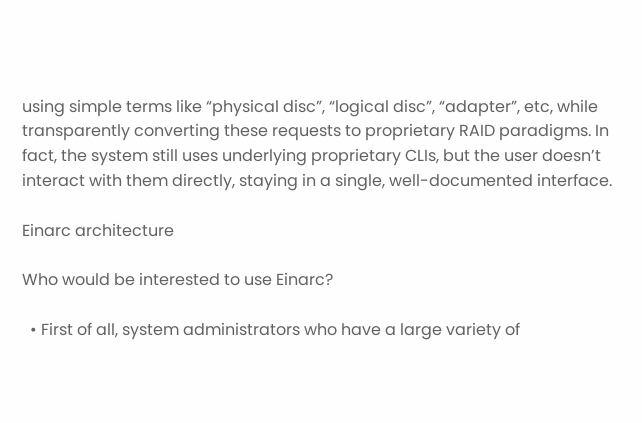using simple terms like “physical disc”, “logical disc”, “adapter”, etc, while transparently converting these requests to proprietary RAID paradigms. In fact, the system still uses underlying proprietary CLIs, but the user doesn’t interact with them directly, staying in a single, well-documented interface.

Einarc architecture

Who would be interested to use Einarc?

  • First of all, system administrators who have a large variety of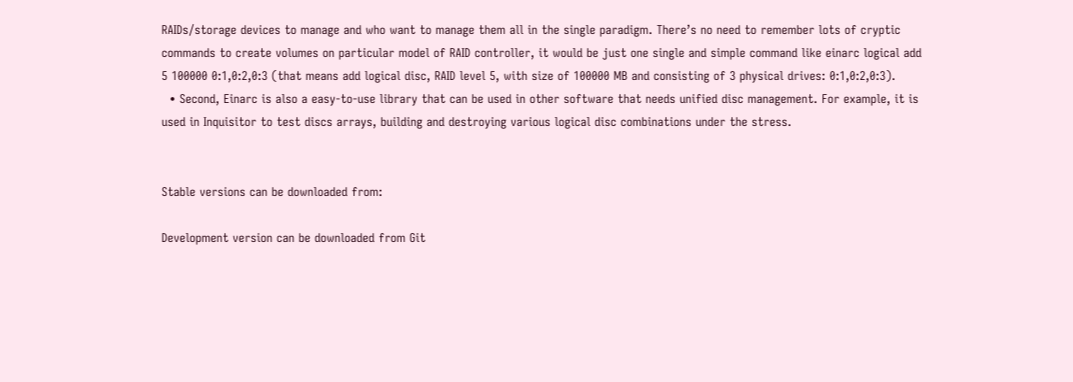RAIDs/storage devices to manage and who want to manage them all in the single paradigm. There’s no need to remember lots of cryptic commands to create volumes on particular model of RAID controller, it would be just one single and simple command like einarc logical add 5 100000 0:1,0:2,0:3 (that means add logical disc, RAID level 5, with size of 100000 MB and consisting of 3 physical drives: 0:1,0:2,0:3).
  • Second, Einarc is also a easy-to-use library that can be used in other software that needs unified disc management. For example, it is used in Inquisitor to test discs arrays, building and destroying various logical disc combinations under the stress.


Stable versions can be downloaded from:

Development version can be downloaded from Git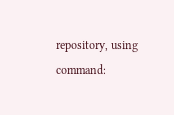repository, using command: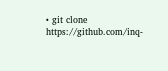• git clone https://github.com/inq-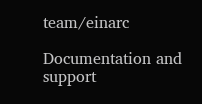team/einarc

Documentation and support